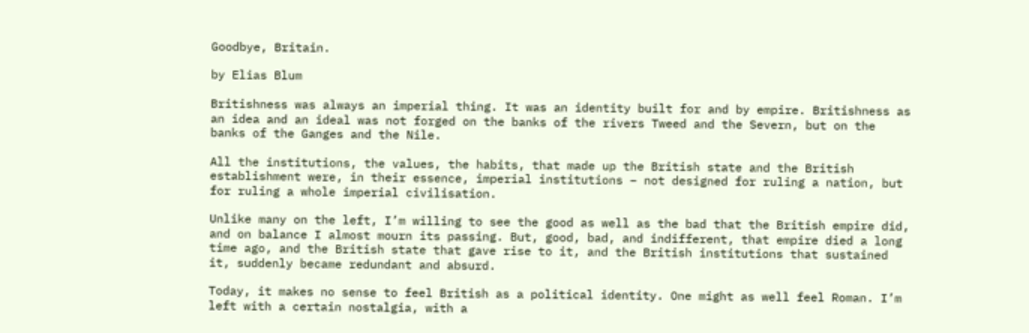Goodbye, Britain.

by Elias Blum

Britishness was always an imperial thing. It was an identity built for and by empire. Britishness as an idea and an ideal was not forged on the banks of the rivers Tweed and the Severn, but on the banks of the Ganges and the Nile.

All the institutions, the values, the habits, that made up the British state and the British establishment were, in their essence, imperial institutions – not designed for ruling a nation, but for ruling a whole imperial civilisation.

Unlike many on the left, I’m willing to see the good as well as the bad that the British empire did, and on balance I almost mourn its passing. But, good, bad, and indifferent, that empire died a long time ago, and the British state that gave rise to it, and the British institutions that sustained it, suddenly became redundant and absurd.

Today, it makes no sense to feel British as a political identity. One might as well feel Roman. I’m left with a certain nostalgia, with a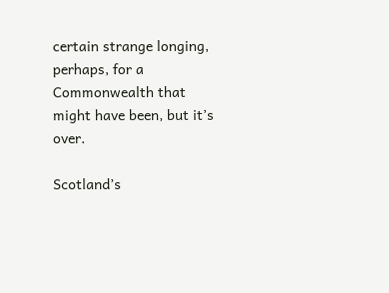certain strange longing, perhaps, for a Commonwealth that might have been, but it’s over.

Scotland’s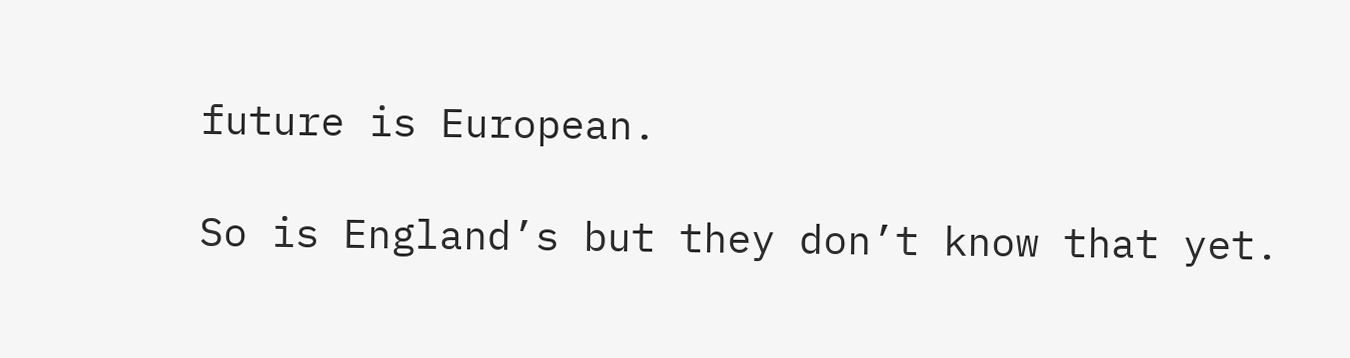future is European.

So is England’s but they don’t know that yet.